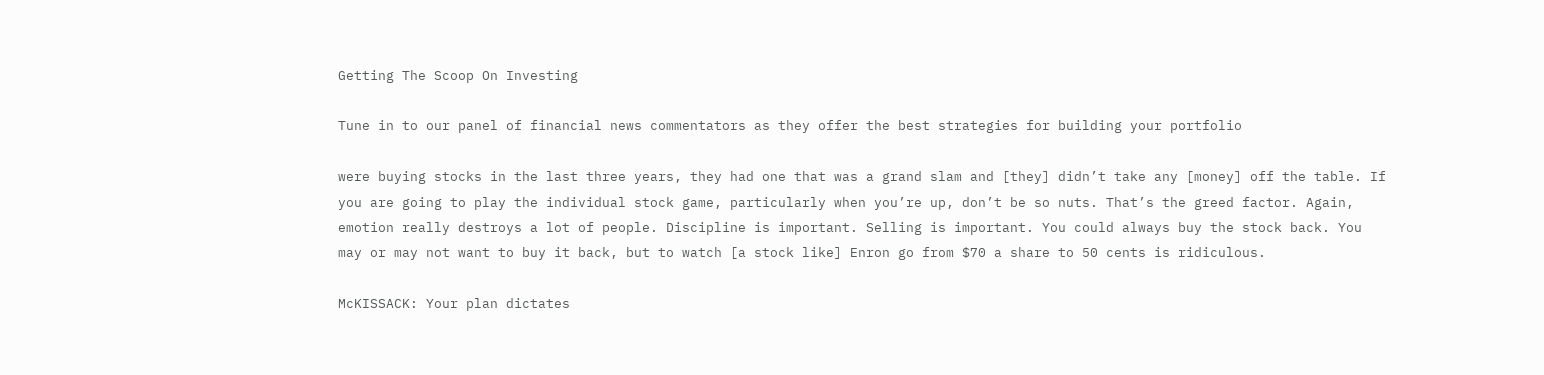Getting The Scoop On Investing

Tune in to our panel of financial news commentators as they offer the best strategies for building your portfolio

were buying stocks in the last three years, they had one that was a grand slam and [they] didn’t take any [money] off the table. If you are going to play the individual stock game, particularly when you’re up, don’t be so nuts. That’s the greed factor. Again, emotion really destroys a lot of people. Discipline is important. Selling is important. You could always buy the stock back. You may or may not want to buy it back, but to watch [a stock like] Enron go from $70 a share to 50 cents is ridiculous.

McKISSACK: Your plan dictates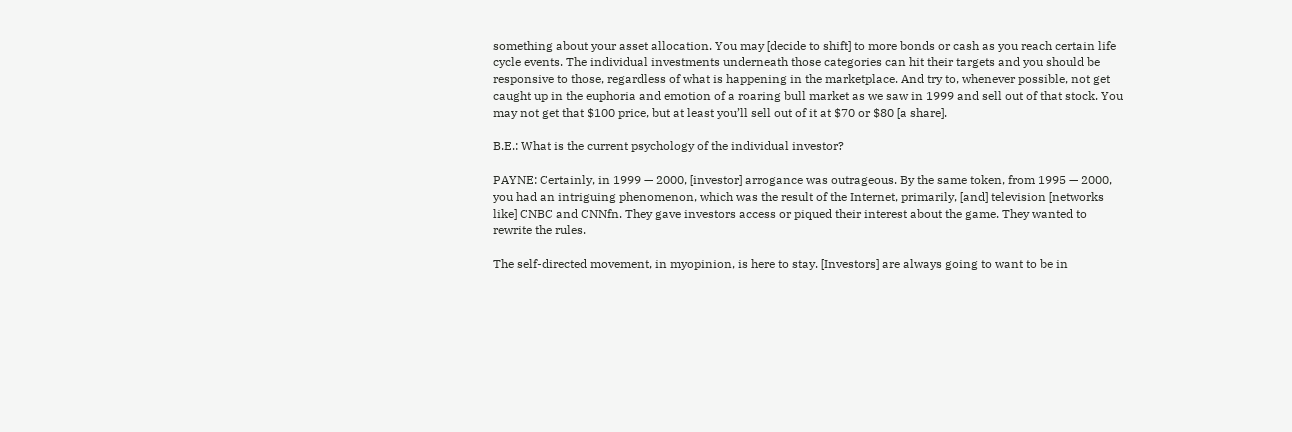something about your asset allocation. You may [decide to shift] to more bonds or cash as you reach certain life cycle events. The individual investments underneath those categories can hit their targets and you should be responsive to those, regardless of what is happening in the marketplace. And try to, whenever possible, not get caught up in the euphoria and emotion of a roaring bull market as we saw in 1999 and sell out of that stock. You may not get that $100 price, but at least you’ll sell out of it at $70 or $80 [a share].

B.E.: What is the current psychology of the individual investor?

PAYNE: Certainly, in 1999 — 2000, [investor] arrogance was outrageous. By the same token, from 1995 — 2000, you had an intriguing phenomenon, which was the result of the Internet, primarily, [and] television [networks like] CNBC and CNNfn. They gave investors access or piqued their interest about the game. They wanted to rewrite the rules.

The self-directed movement, in myopinion, is here to stay. [Investors] are always going to want to be in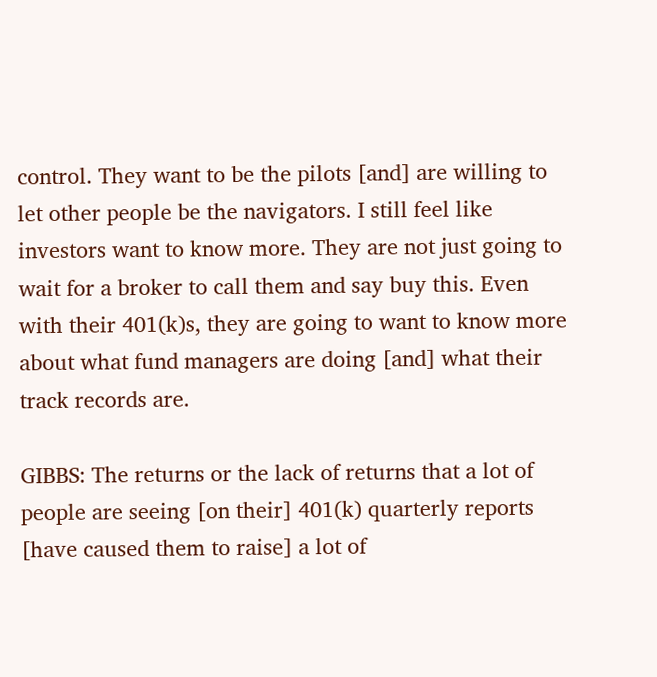control. They want to be the pilots [and] are willing to let other people be the navigators. I still feel like investors want to know more. They are not just going to wait for a broker to call them and say buy this. Even with their 401(k)s, they are going to want to know more about what fund managers are doing [and] what their track records are.

GIBBS: The returns or the lack of returns that a lot of people are seeing [on their] 401(k) quarterly reports [have caused them to raise] a lot of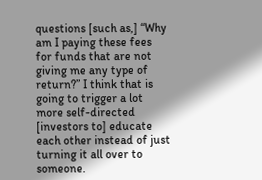questions [such as,] “Why am I paying these fees for funds that are not giving me any type of return?” I think that is going to trigger a lot more self-directed [investors to] educate each other instead of just turning it all over to someone.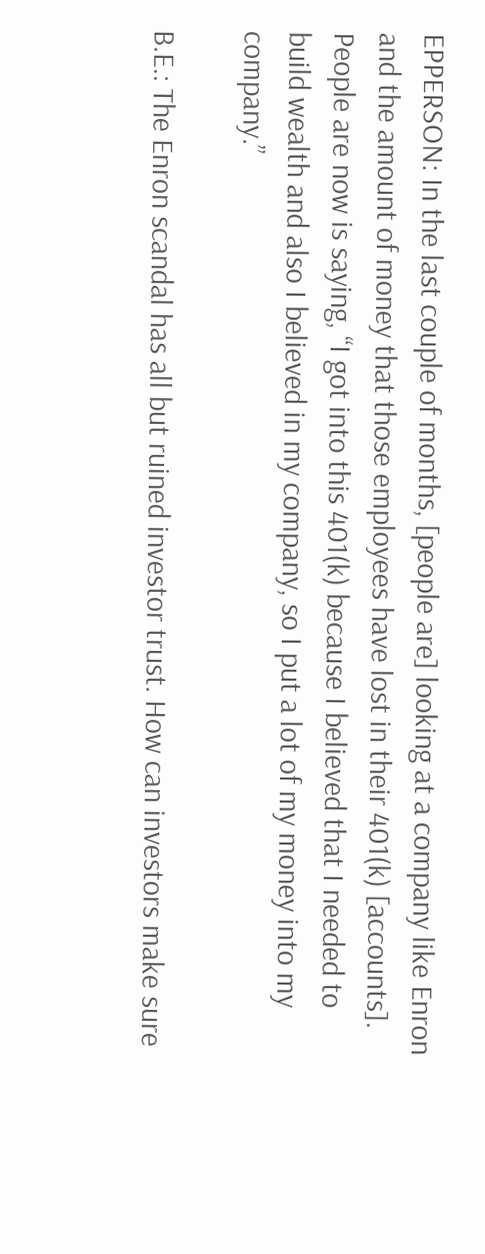EPPERSON: In the last couple of months, [people are] looking at a company like Enron and the amount of money that those employees have lost in their 401(k) [accounts]. People are now is saying, “I got into this 401(k) because I believed that I needed to build wealth and also I believed in my company, so I put a lot of my money into my company.”

B.E.: The Enron scandal has all but ruined investor trust. How can investors make sure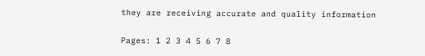they are receiving accurate and quality information

Pages: 1 2 3 4 5 6 7 8